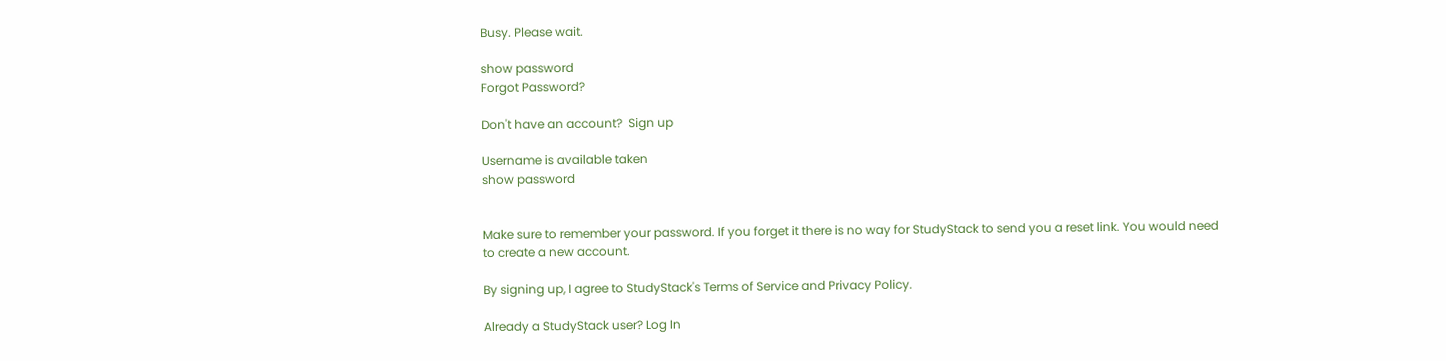Busy. Please wait.

show password
Forgot Password?

Don't have an account?  Sign up

Username is available taken
show password


Make sure to remember your password. If you forget it there is no way for StudyStack to send you a reset link. You would need to create a new account.

By signing up, I agree to StudyStack's Terms of Service and Privacy Policy.

Already a StudyStack user? Log In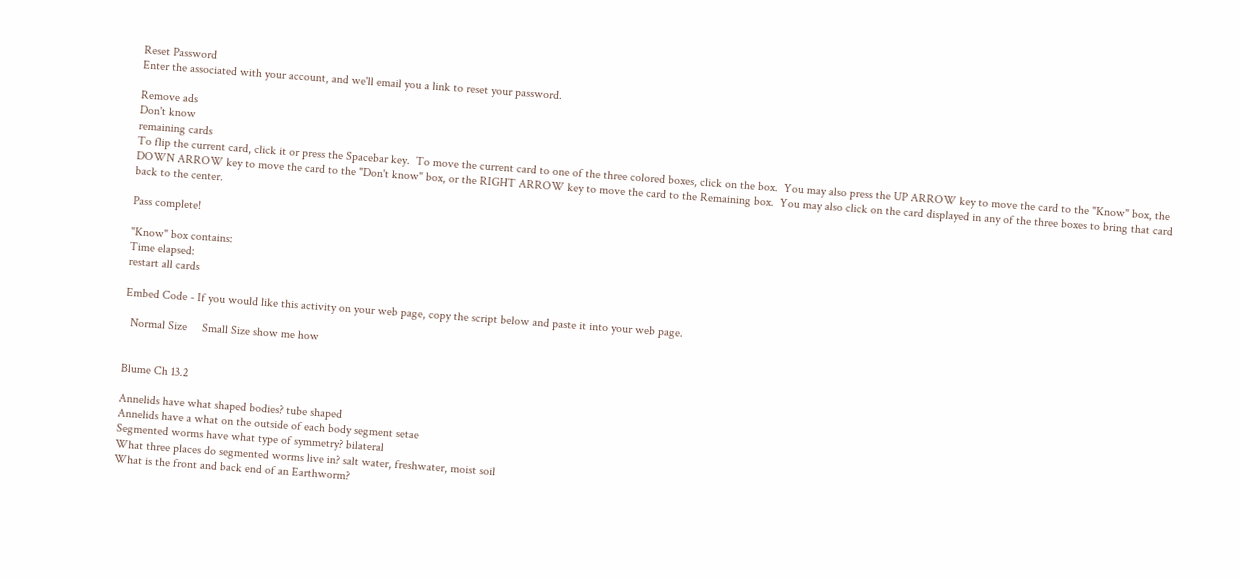Reset Password
Enter the associated with your account, and we'll email you a link to reset your password.

Remove ads
Don't know
remaining cards
To flip the current card, click it or press the Spacebar key.  To move the current card to one of the three colored boxes, click on the box.  You may also press the UP ARROW key to move the card to the "Know" box, the DOWN ARROW key to move the card to the "Don't know" box, or the RIGHT ARROW key to move the card to the Remaining box.  You may also click on the card displayed in any of the three boxes to bring that card back to the center.

Pass complete!

"Know" box contains:
Time elapsed:
restart all cards

Embed Code - If you would like this activity on your web page, copy the script below and paste it into your web page.

  Normal Size     Small Size show me how


Blume Ch 13.2

Annelids have what shaped bodies? tube shaped
Annelids have a what on the outside of each body segment setae
Segmented worms have what type of symmetry? bilateral
What three places do segmented worms live in? salt water, freshwater, moist soil
What is the front and back end of an Earthworm?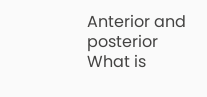Anterior and posterior
What is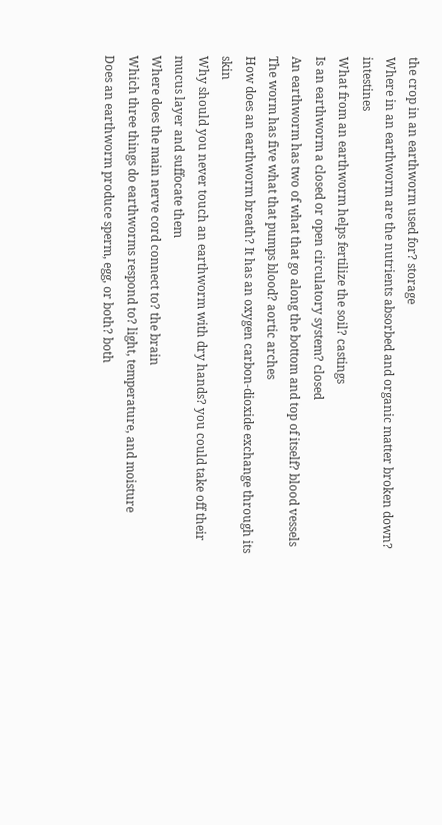the crop in an earthworm used for? storage
Where in an earthworm are the nutrients absorbed and organic matter broken down? intestines
What from an earthworm helps fertilize the soil? castings
Is an earthworm a closed or open circulatory system? closed
An earthworm has two of what that go along the bottom and top of itself? blood vessels
The worm has five what that pumps blood? aortic arches
How does an earthworm breath? It has an oxygen carbon-dioxide exchange through its skin
Why should you never touch an earthworm with dry hands? you could take off their mucus layer and suffocate them
Where does the main nerve cord connect to? the brain
Which three things do earthworms respond to? light, temperature, and moisture
Does an earthworm produce sperm, egg, or both? both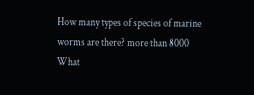How many types of species of marine worms are there? more than 8000
What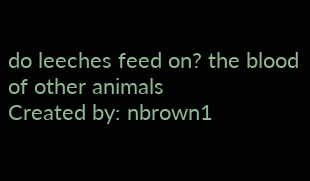do leeches feed on? the blood of other animals
Created by: nbrown1